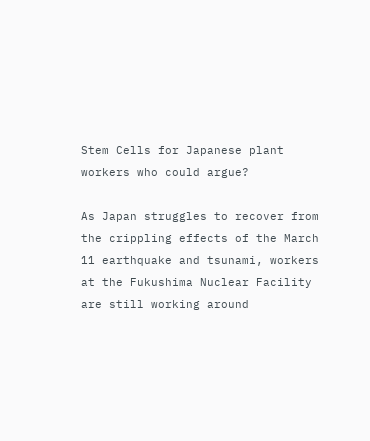Stem Cells for Japanese plant workers who could argue?

As Japan struggles to recover from the crippling effects of the March 11 earthquake and tsunami, workers at the Fukushima Nuclear Facility are still working around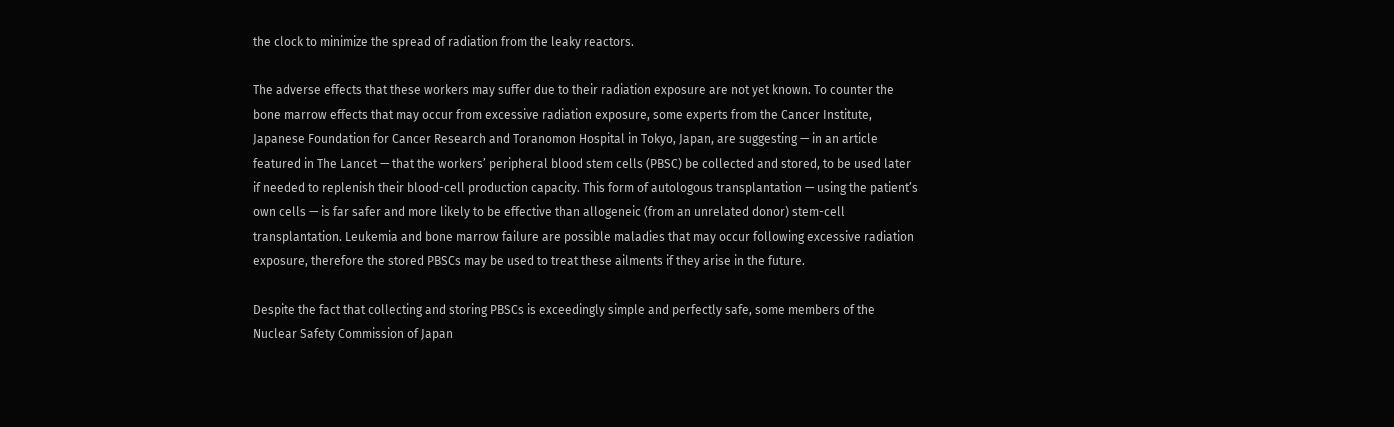the clock to minimize the spread of radiation from the leaky reactors.

The adverse effects that these workers may suffer due to their radiation exposure are not yet known. To counter the bone marrow effects that may occur from excessive radiation exposure, some experts from the Cancer Institute, Japanese Foundation for Cancer Research and Toranomon Hospital in Tokyo, Japan, are suggesting — in an article featured in The Lancet — that the workers’ peripheral blood stem cells (PBSC) be collected and stored, to be used later if needed to replenish their blood-cell production capacity. This form of autologous transplantation — using the patient’s own cells — is far safer and more likely to be effective than allogeneic (from an unrelated donor) stem-cell transplantation. Leukemia and bone marrow failure are possible maladies that may occur following excessive radiation exposure, therefore the stored PBSCs may be used to treat these ailments if they arise in the future.

Despite the fact that collecting and storing PBSCs is exceedingly simple and perfectly safe, some members of the Nuclear Safety Commission of Japan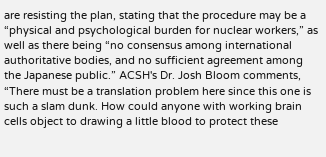are resisting the plan, stating that the procedure may be a “physical and psychological burden for nuclear workers,” as well as there being “no consensus among international authoritative bodies, and no sufficient agreement among the Japanese public.” ACSH's Dr. Josh Bloom comments, “There must be a translation problem here since this one is such a slam dunk. How could anyone with working brain cells object to drawing a little blood to protect these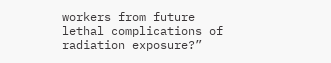workers from future lethal complications of radiation exposure?”